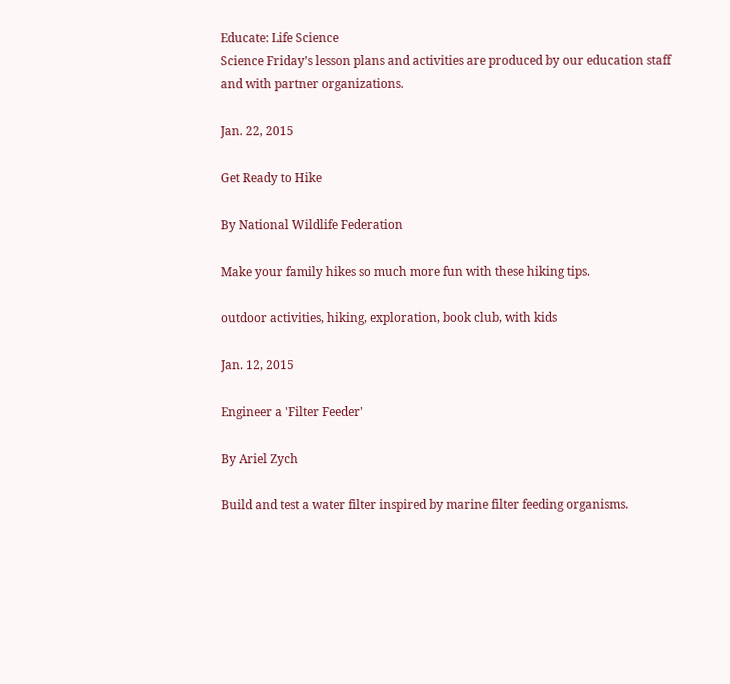Educate: Life Science
Science Friday’s lesson plans and activities are produced by our education staff and with partner organizations.

Jan. 22, 2015

Get Ready to Hike

By National Wildlife Federation

Make your family hikes so much more fun with these hiking tips.

outdoor activities, hiking, exploration, book club, with kids

Jan. 12, 2015

Engineer a 'Filter Feeder'

By Ariel Zych

Build and test a water filter inspired by marine filter feeding organisms.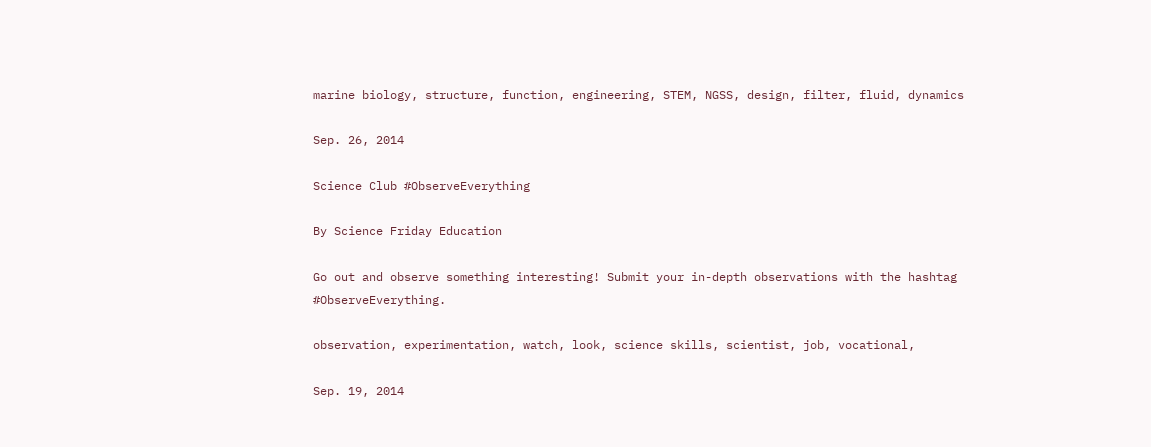marine biology, structure, function, engineering, STEM, NGSS, design, filter, fluid, dynamics

Sep. 26, 2014

Science Club #ObserveEverything

By Science Friday Education

Go out and observe something interesting! Submit your in-depth observations with the hashtag #ObserveEverything.

observation, experimentation, watch, look, science skills, scientist, job, vocational,

Sep. 19, 2014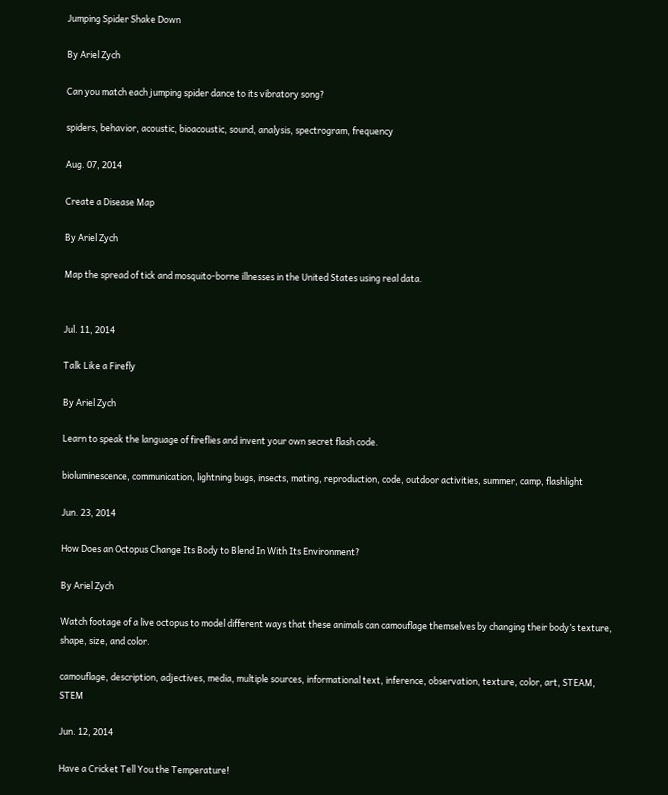Jumping Spider Shake Down

By Ariel Zych

Can you match each jumping spider dance to its vibratory song?

spiders, behavior, acoustic, bioacoustic, sound, analysis, spectrogram, frequency

Aug. 07, 2014

Create a Disease Map

By Ariel Zych

Map the spread of tick and mosquito-borne illnesses in the United States using real data.


Jul. 11, 2014

Talk Like a Firefly

By Ariel Zych

Learn to speak the language of fireflies and invent your own secret flash code.

bioluminescence, communication, lightning bugs, insects, mating, reproduction, code, outdoor activities, summer, camp, flashlight

Jun. 23, 2014

How Does an Octopus Change Its Body to Blend In With Its Environment?

By Ariel Zych

Watch footage of a live octopus to model different ways that these animals can camouflage themselves by changing their body’s texture, shape, size, and color.

camouflage, description, adjectives, media, multiple sources, informational text, inference, observation, texture, color, art, STEAM, STEM

Jun. 12, 2014

Have a Cricket Tell You the Temperature!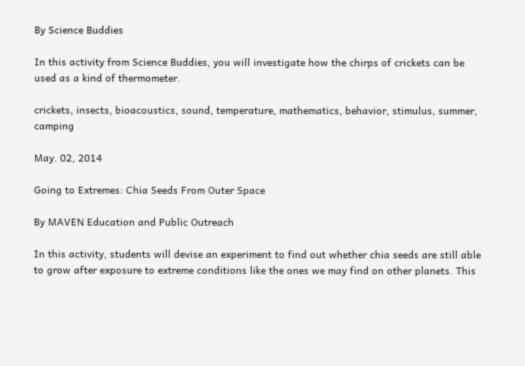By Science Buddies

In this activity from Science Buddies, you will investigate how the chirps of crickets can be used as a kind of thermometer.

crickets, insects, bioacoustics, sound, temperature, mathematics, behavior, stimulus, summer, camping

May. 02, 2014

Going to Extremes: Chia Seeds From Outer Space

By MAVEN Education and Public Outreach

In this activity, students will devise an experiment to find out whether chia seeds are still able to grow after exposure to extreme conditions like the ones we may find on other planets. This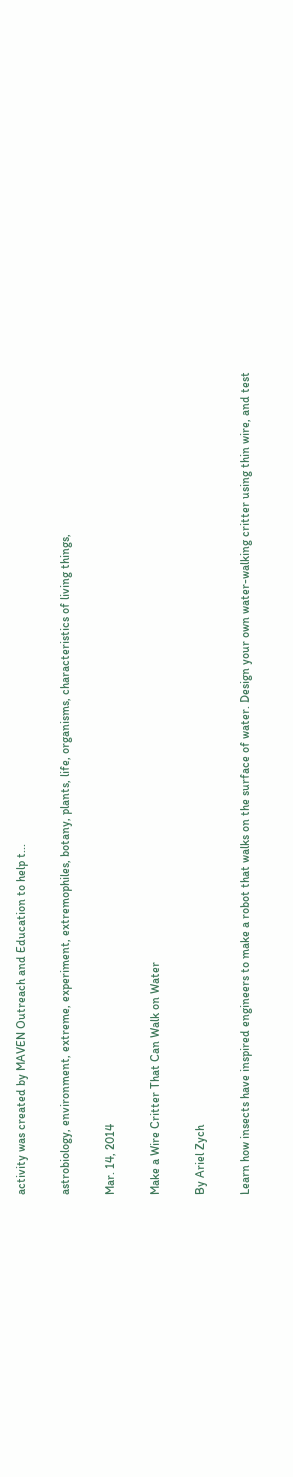activity was created by MAVEN Outreach and Education to help t...

astrobiology, environment, extreme, experiment, extremophiles, botany, plants, life, organisms, characteristics of living things,

Mar. 14, 2014

Make a Wire Critter That Can Walk on Water

By Ariel Zych

Learn how insects have inspired engineers to make a robot that walks on the surface of water. Design your own water-walking critter using thin wire, and test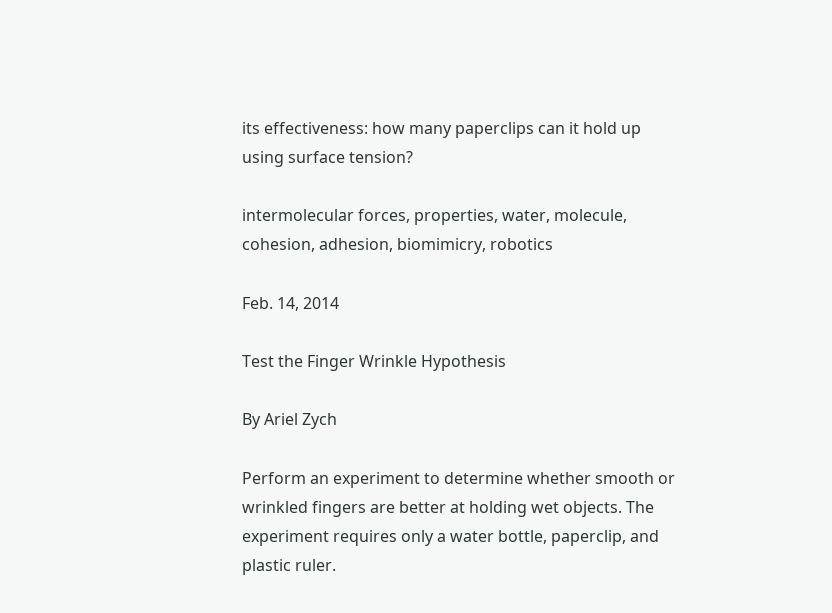its effectiveness: how many paperclips can it hold up using surface tension?

intermolecular forces, properties, water, molecule, cohesion, adhesion, biomimicry, robotics

Feb. 14, 2014

Test the Finger Wrinkle Hypothesis

By Ariel Zych

Perform an experiment to determine whether smooth or wrinkled fingers are better at holding wet objects. The experiment requires only a water bottle, paperclip, and plastic ruler.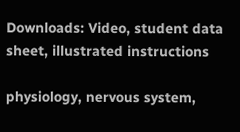Downloads: Video, student data sheet, illustrated instructions

physiology, nervous system,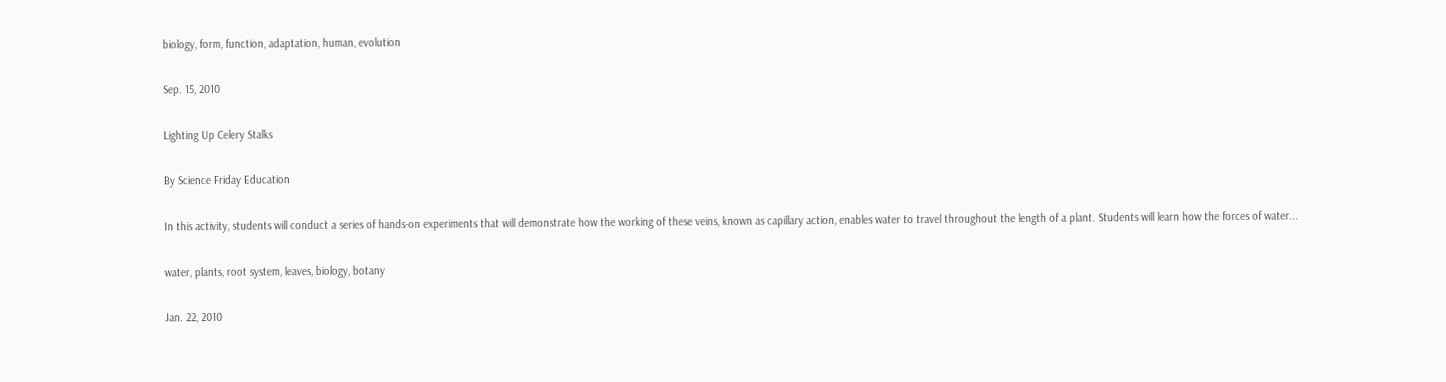biology, form, function, adaptation, human, evolution

Sep. 15, 2010

Lighting Up Celery Stalks

By Science Friday Education

In this activity, students will conduct a series of hands-on experiments that will demonstrate how the working of these veins, known as capillary action, enables water to travel throughout the length of a plant. Students will learn how the forces of water...

water, plants, root system, leaves, biology, botany

Jan. 22, 2010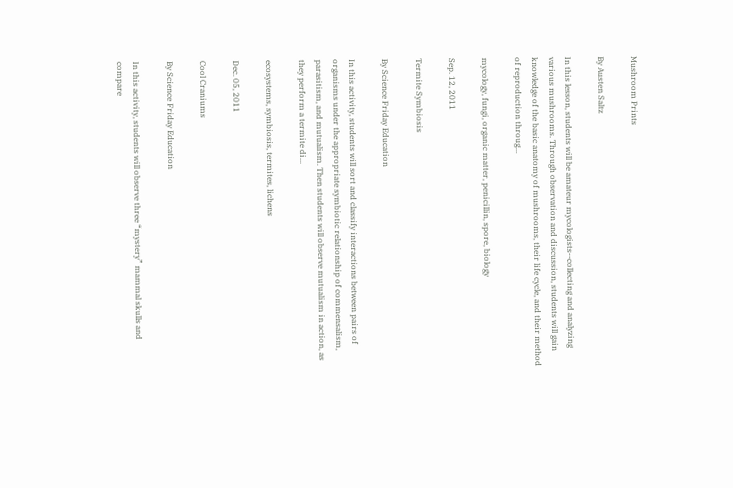Mushroom Prints

By Austen Saltz

In this lesson, students will be amateur mycologists--collecting and analyzing various mushrooms. Through observation and discussion, students will gain knowledge of the basic anatomy of mushrooms, their life cycle, and their method of reproduction throug...

mycology, fungi, organic matter, penicillin, spore, biology

Sep. 12, 2011

Termite Symbiosis

By Science Friday Education

In this activity, students will sort and classify interactions between pairs of organisms under the appropriate symbiotic relationship of commensalism, parasitism, and mutualism. Then students will observe mutualism in action, as they perform a termite di...

ecosystems, symbiosis, termites, lichens

Dec. 05, 2011

Cool Craniums

By Science Friday Education

In this activity, students will observe three “mystery” mammal skulls and compare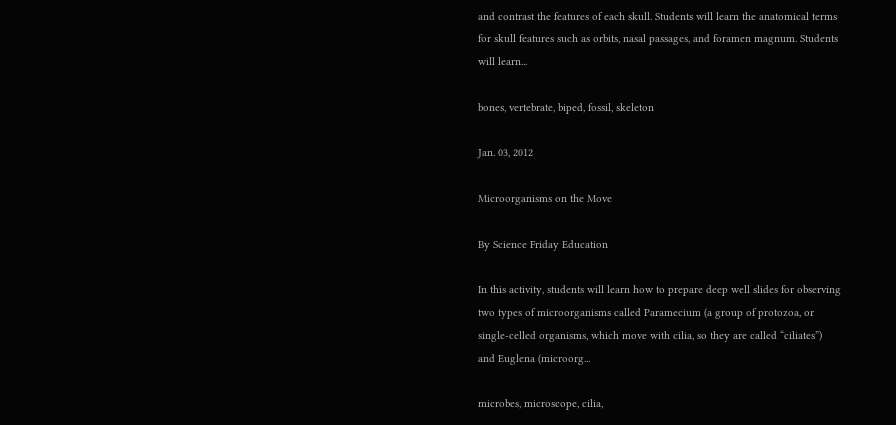and contrast the features of each skull. Students will learn the anatomical terms for skull features such as orbits, nasal passages, and foramen magnum. Students will learn...

bones, vertebrate, biped, fossil, skeleton

Jan. 03, 2012

Microorganisms on the Move

By Science Friday Education

In this activity, students will learn how to prepare deep well slides for observing two types of microorganisms called Paramecium (a group of protozoa, or single-celled organisms, which move with cilia, so they are called “ciliates”) and Euglena (microorg...

microbes, microscope, cilia,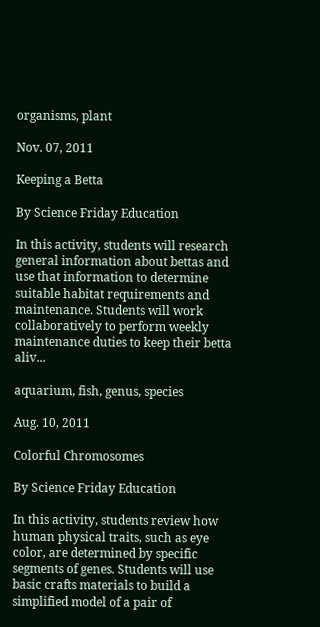organisms, plant

Nov. 07, 2011

Keeping a Betta

By Science Friday Education

In this activity, students will research general information about bettas and use that information to determine suitable habitat requirements and maintenance. Students will work collaboratively to perform weekly maintenance duties to keep their betta aliv...

aquarium, fish, genus, species

Aug. 10, 2011

Colorful Chromosomes

By Science Friday Education

In this activity, students review how human physical traits, such as eye color, are determined by specific segments of genes. Students will use basic crafts materials to build a simplified model of a pair of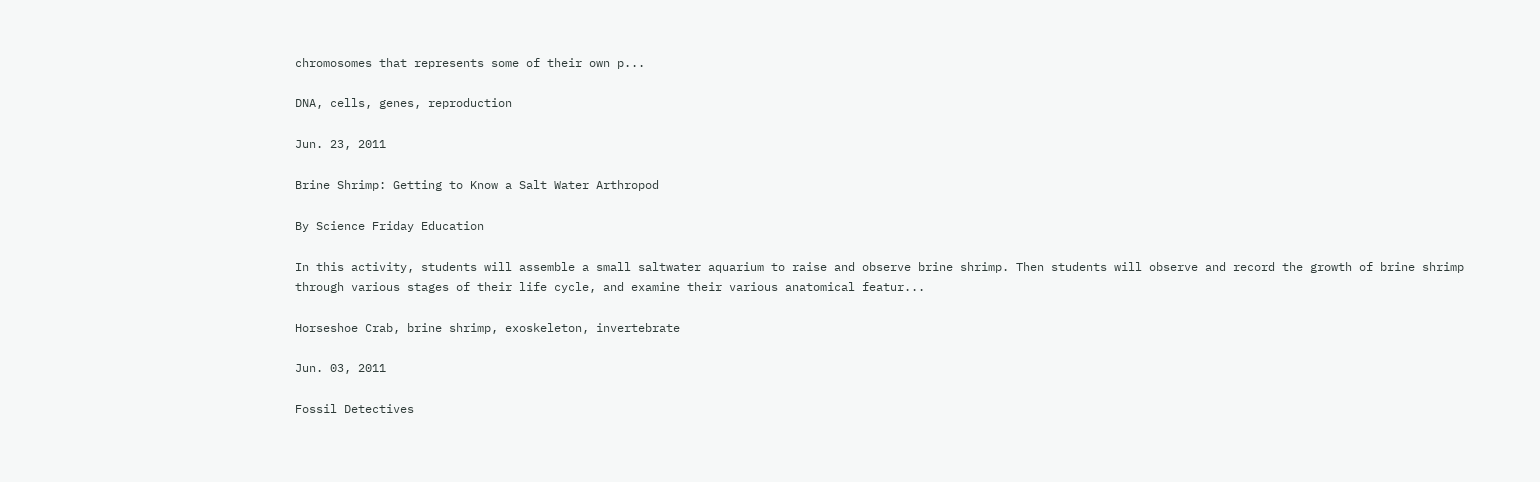chromosomes that represents some of their own p...

DNA, cells, genes, reproduction

Jun. 23, 2011

Brine Shrimp: Getting to Know a Salt Water Arthropod

By Science Friday Education

In this activity, students will assemble a small saltwater aquarium to raise and observe brine shrimp. Then students will observe and record the growth of brine shrimp through various stages of their life cycle, and examine their various anatomical featur...

Horseshoe Crab, brine shrimp, exoskeleton, invertebrate

Jun. 03, 2011

Fossil Detectives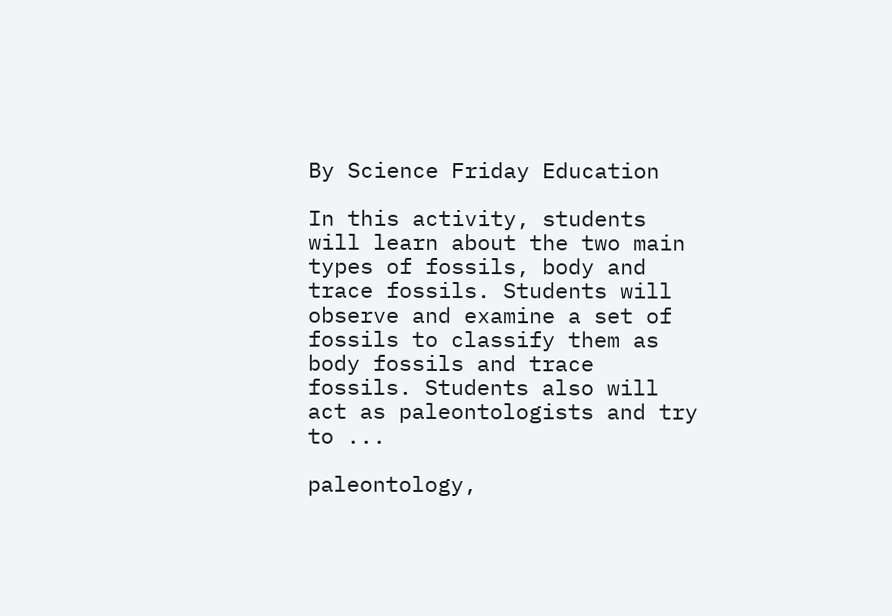By Science Friday Education

In this activity, students will learn about the two main types of fossils, body and trace fossils. Students will observe and examine a set of fossils to classify them as body fossils and trace fossils. Students also will act as paleontologists and try to ...

paleontology,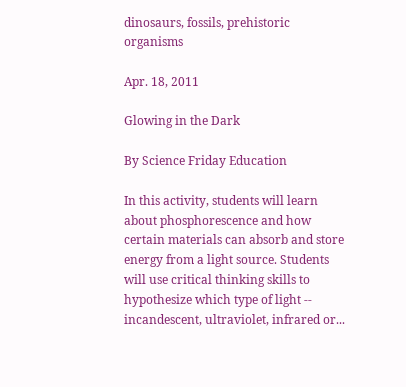dinosaurs, fossils, prehistoric organisms

Apr. 18, 2011

Glowing in the Dark

By Science Friday Education

In this activity, students will learn about phosphorescence and how certain materials can absorb and store energy from a light source. Students will use critical thinking skills to hypothesize which type of light -- incandescent, ultraviolet, infrared or...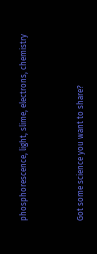phosphorescence, light, slime, electrons, chemistry



Got some science you want to share?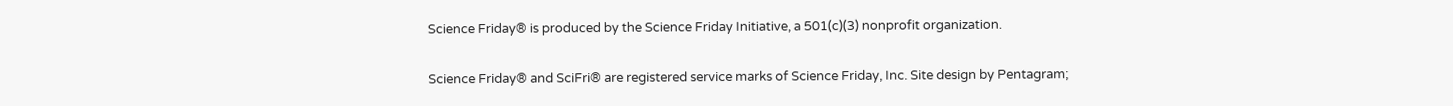Science Friday® is produced by the Science Friday Initiative, a 501(c)(3) nonprofit organization.

Science Friday® and SciFri® are registered service marks of Science Friday, Inc. Site design by Pentagram;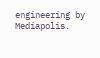engineering by Mediapolis.